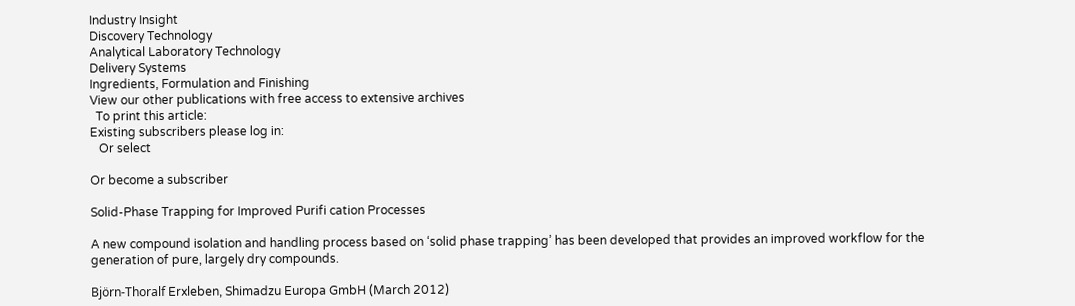Industry Insight
Discovery Technology
Analytical Laboratory Technology
Delivery Systems
Ingredients, Formulation and Finishing
View our other publications with free access to extensive archives
  To print this article:
Existing subscribers please log in:
   Or select

Or become a subscriber

Solid-Phase Trapping for Improved Purifi cation Processes

A new compound isolation and handling process based on ‘solid phase trapping’ has been developed that provides an improved workflow for the generation of pure, largely dry compounds.

Björn-Thoralf Erxleben, Shimadzu Europa GmbH (March 2012)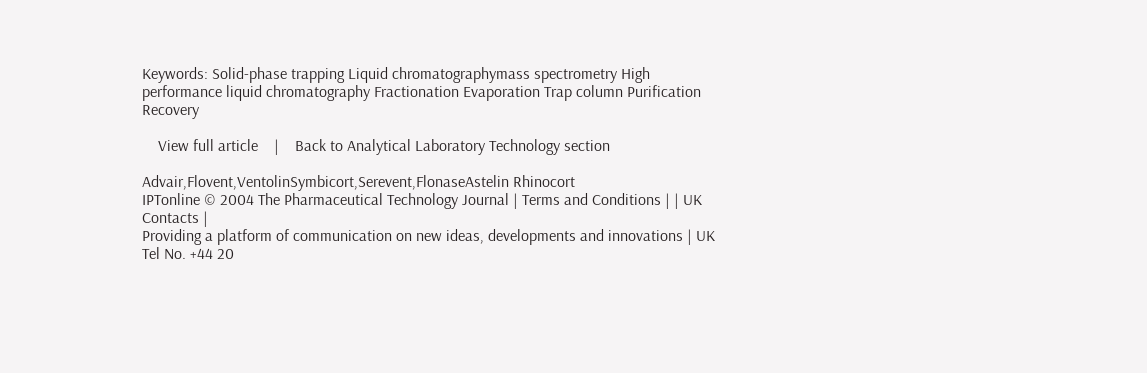Keywords: Solid-phase trapping Liquid chromatographymass spectrometry High performance liquid chromatography Fractionation Evaporation Trap column Purification Recovery

    View full article    |    Back to Analytical Laboratory Technology section

Advair,Flovent,VentolinSymbicort,Serevent,FlonaseAstelin Rhinocort
IPTonline © 2004 The Pharmaceutical Technology Journal | Terms and Conditions | | UK Contacts |
Providing a platform of communication on new ideas, developments and innovations | UK Tel No. +44 20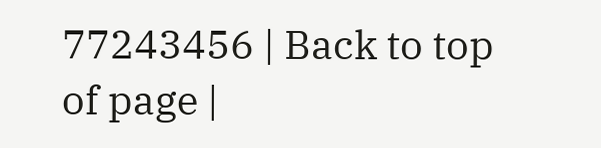77243456 | Back to top of page |